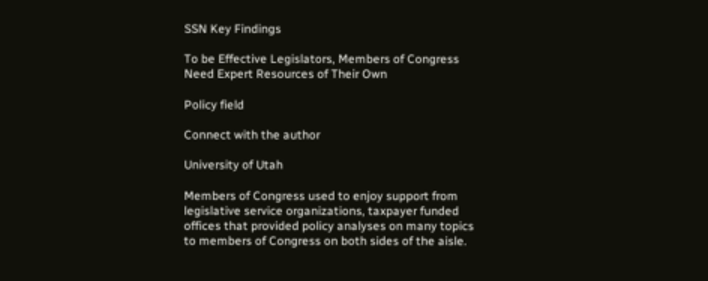SSN Key Findings

To be Effective Legislators, Members of Congress Need Expert Resources of Their Own

Policy field

Connect with the author

University of Utah

Members of Congress used to enjoy support from legislative service organizations, taxpayer funded offices that provided policy analyses on many topics to members of Congress on both sides of the aisle.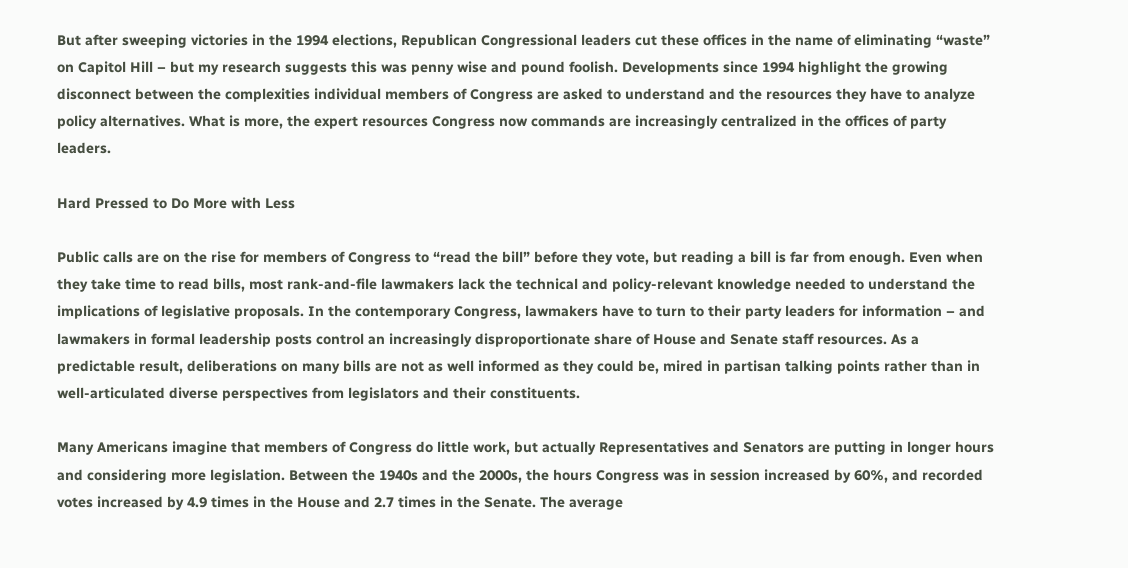But after sweeping victories in the 1994 elections, Republican Congressional leaders cut these offices in the name of eliminating “waste” on Capitol Hill – but my research suggests this was penny wise and pound foolish. Developments since 1994 highlight the growing disconnect between the complexities individual members of Congress are asked to understand and the resources they have to analyze policy alternatives. What is more, the expert resources Congress now commands are increasingly centralized in the offices of party leaders.

Hard Pressed to Do More with Less

Public calls are on the rise for members of Congress to “read the bill” before they vote, but reading a bill is far from enough. Even when they take time to read bills, most rank-and-file lawmakers lack the technical and policy-relevant knowledge needed to understand the implications of legislative proposals. In the contemporary Congress, lawmakers have to turn to their party leaders for information – and lawmakers in formal leadership posts control an increasingly disproportionate share of House and Senate staff resources. As a predictable result, deliberations on many bills are not as well informed as they could be, mired in partisan talking points rather than in well-articulated diverse perspectives from legislators and their constituents.

Many Americans imagine that members of Congress do little work, but actually Representatives and Senators are putting in longer hours and considering more legislation. Between the 1940s and the 2000s, the hours Congress was in session increased by 60%, and recorded votes increased by 4.9 times in the House and 2.7 times in the Senate. The average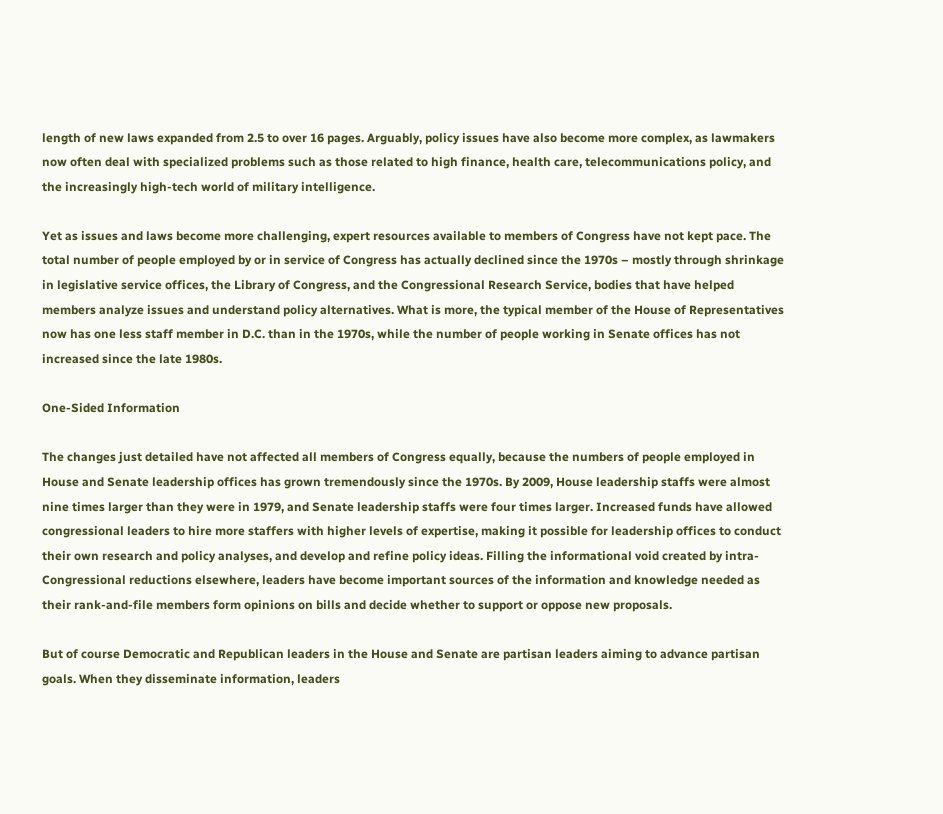length of new laws expanded from 2.5 to over 16 pages. Arguably, policy issues have also become more complex, as lawmakers now often deal with specialized problems such as those related to high finance, health care, telecommunications policy, and the increasingly high-tech world of military intelligence.

Yet as issues and laws become more challenging, expert resources available to members of Congress have not kept pace. The total number of people employed by or in service of Congress has actually declined since the 1970s – mostly through shrinkage in legislative service offices, the Library of Congress, and the Congressional Research Service, bodies that have helped members analyze issues and understand policy alternatives. What is more, the typical member of the House of Representatives now has one less staff member in D.C. than in the 1970s, while the number of people working in Senate offices has not increased since the late 1980s.

One-Sided Information

The changes just detailed have not affected all members of Congress equally, because the numbers of people employed in House and Senate leadership offices has grown tremendously since the 1970s. By 2009, House leadership staffs were almost nine times larger than they were in 1979, and Senate leadership staffs were four times larger. Increased funds have allowed congressional leaders to hire more staffers with higher levels of expertise, making it possible for leadership offices to conduct their own research and policy analyses, and develop and refine policy ideas. Filling the informational void created by intra-Congressional reductions elsewhere, leaders have become important sources of the information and knowledge needed as their rank-and-file members form opinions on bills and decide whether to support or oppose new proposals.

But of course Democratic and Republican leaders in the House and Senate are partisan leaders aiming to advance partisan goals. When they disseminate information, leaders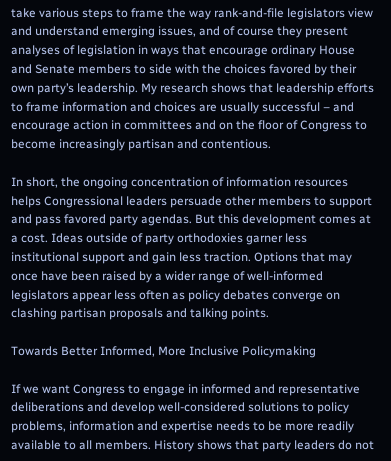take various steps to frame the way rank-and-file legislators view and understand emerging issues, and of course they present analyses of legislation in ways that encourage ordinary House and Senate members to side with the choices favored by their own party’s leadership. My research shows that leadership efforts to frame information and choices are usually successful – and encourage action in committees and on the floor of Congress to become increasingly partisan and contentious.

In short, the ongoing concentration of information resources helps Congressional leaders persuade other members to support and pass favored party agendas. But this development comes at a cost. Ideas outside of party orthodoxies garner less institutional support and gain less traction. Options that may once have been raised by a wider range of well-informed legislators appear less often as policy debates converge on clashing partisan proposals and talking points.

Towards Better Informed, More Inclusive Policymaking

If we want Congress to engage in informed and representative deliberations and develop well-considered solutions to policy problems, information and expertise needs to be more readily available to all members. History shows that party leaders do not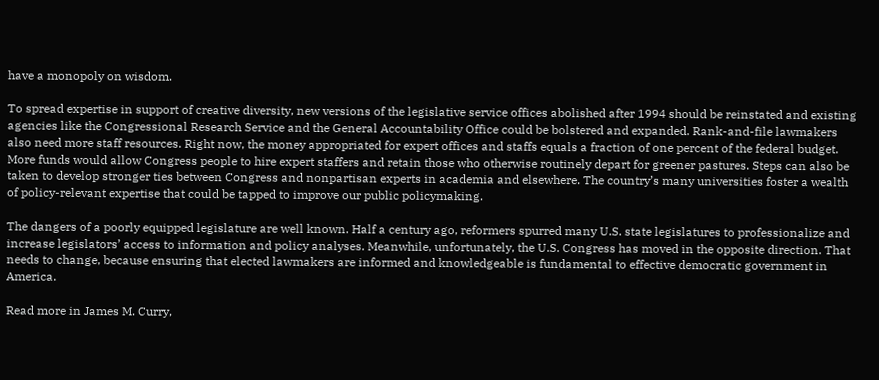have a monopoly on wisdom.

To spread expertise in support of creative diversity, new versions of the legislative service offices abolished after 1994 should be reinstated and existing agencies like the Congressional Research Service and the General Accountability Office could be bolstered and expanded. Rank-and-file lawmakers also need more staff resources. Right now, the money appropriated for expert offices and staffs equals a fraction of one percent of the federal budget. More funds would allow Congress people to hire expert staffers and retain those who otherwise routinely depart for greener pastures. Steps can also be taken to develop stronger ties between Congress and nonpartisan experts in academia and elsewhere. The country’s many universities foster a wealth of policy-relevant expertise that could be tapped to improve our public policymaking.

The dangers of a poorly equipped legislature are well known. Half a century ago, reformers spurred many U.S. state legislatures to professionalize and increase legislators’ access to information and policy analyses. Meanwhile, unfortunately, the U.S. Congress has moved in the opposite direction. That needs to change, because ensuring that elected lawmakers are informed and knowledgeable is fundamental to effective democratic government in America.

Read more in James M. Curry,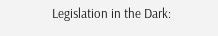Legislation in the Dark: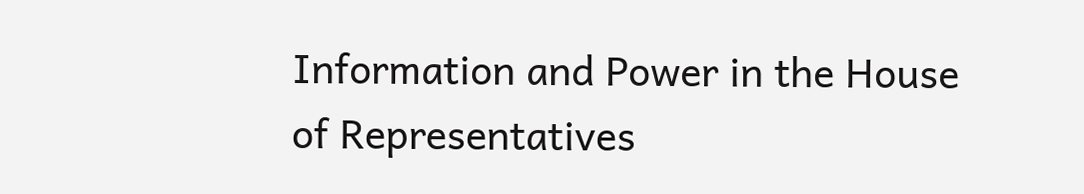Information and Power in the House of Representatives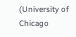(University of Chicago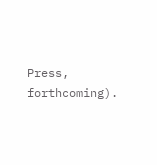Press, forthcoming).